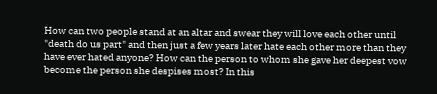How can two people stand at an altar and swear they will love each other until "death do us part" and then just a few years later hate each other more than they have ever hated anyone? How can the person to whom she gave her deepest vow become the person she despises most? In this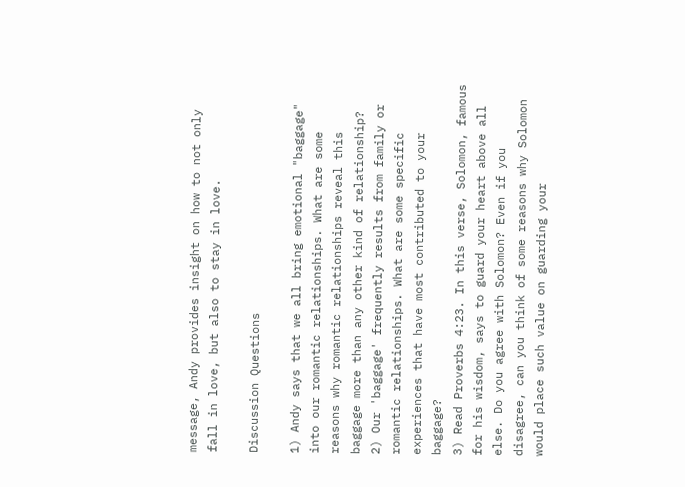message, Andy provides insight on how to not only fall in love, but also to stay in love.

Discussion Questions

1) Andy says that we all bring emotional "baggage" into our romantic relationships. What are some reasons why romantic relationships reveal this baggage more than any other kind of relationship?
2) Our 'baggage' frequently results from family or romantic relationships. What are some specific experiences that have most contributed to your baggage?
3) Read Proverbs 4:23. In this verse, Solomon, famous for his wisdom, says to guard your heart above all else. Do you agree with Solomon? Even if you disagree, can you think of some reasons why Solomon would place such value on guarding your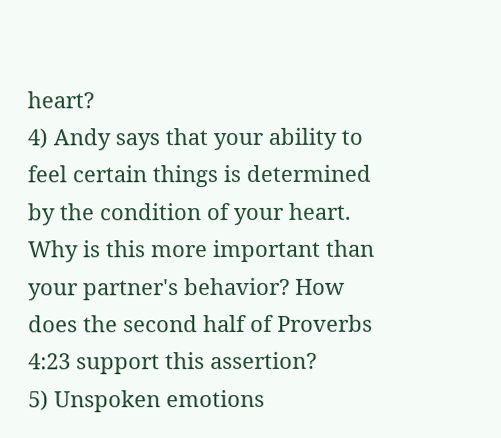heart?
4) Andy says that your ability to feel certain things is determined by the condition of your heart. Why is this more important than your partner's behavior? How does the second half of Proverbs 4:23 support this assertion?
5) Unspoken emotions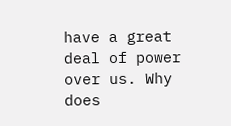have a great deal of power over us. Why does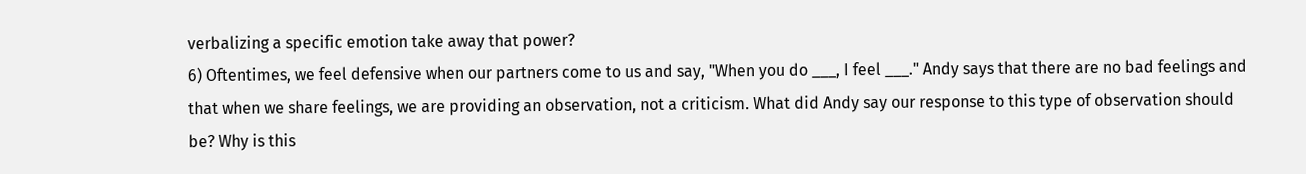verbalizing a specific emotion take away that power?
6) Oftentimes, we feel defensive when our partners come to us and say, "When you do ___, I feel ___." Andy says that there are no bad feelings and that when we share feelings, we are providing an observation, not a criticism. What did Andy say our response to this type of observation should be? Why is this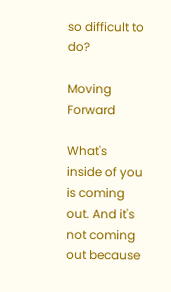so difficult to do?

Moving Forward

What's inside of you is coming out. And it's not coming out because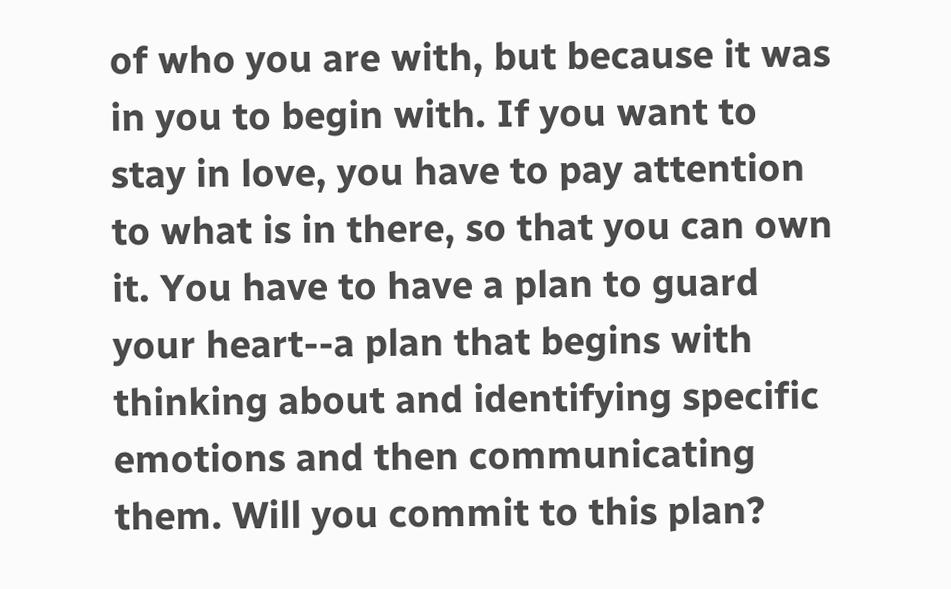of who you are with, but because it was in you to begin with. If you want to stay in love, you have to pay attention to what is in there, so that you can own it. You have to have a plan to guard your heart--a plan that begins with thinking about and identifying specific emotions and then communicating them. Will you commit to this plan?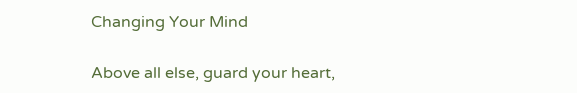Changing Your Mind

Above all else, guard your heart,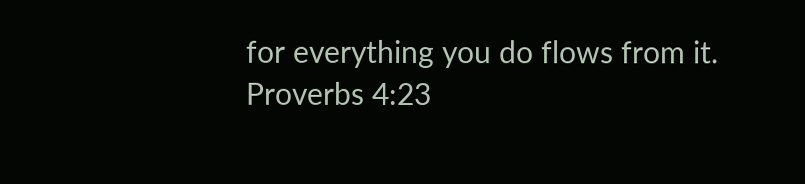for everything you do flows from it.
Proverbs 4:23